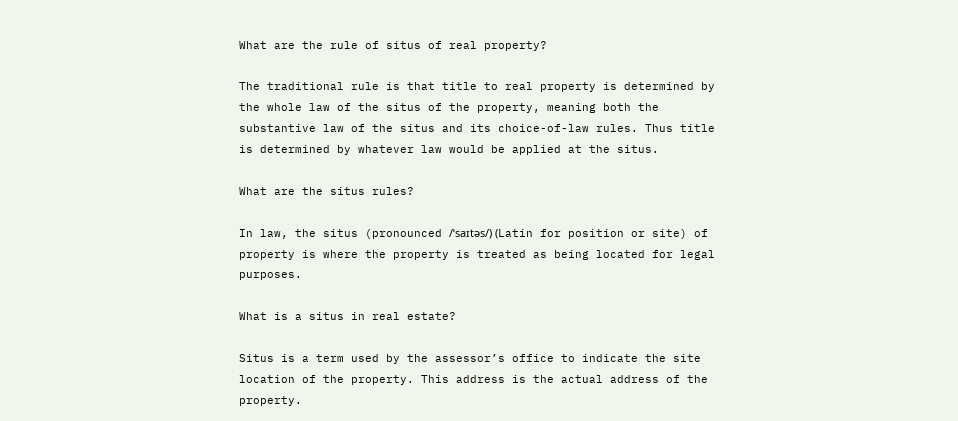What are the rule of situs of real property?

The traditional rule is that title to real property is determined by the whole law of the situs of the property, meaning both the substantive law of the situs and its choice-of-law rules. Thus title is determined by whatever law would be applied at the situs.

What are the situs rules?

In law, the situs (pronounced /ˈsaɪtəs/) (Latin for position or site) of property is where the property is treated as being located for legal purposes.

What is a situs in real estate?

Situs is a term used by the assessor’s office to indicate the site location of the property. This address is the actual address of the property.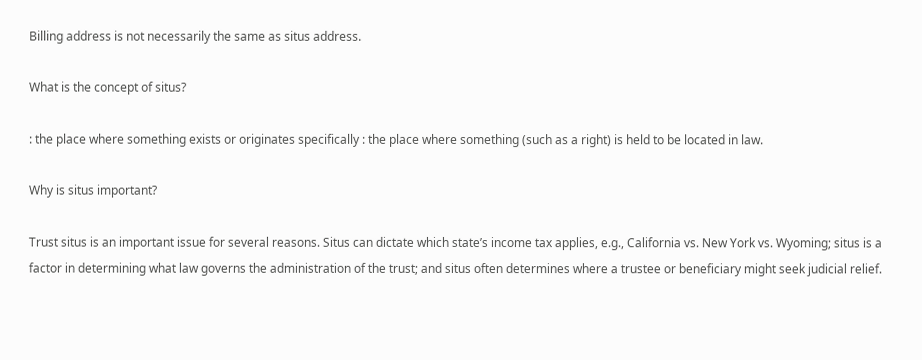Billing address is not necessarily the same as situs address.

What is the concept of situs?

: the place where something exists or originates specifically : the place where something (such as a right) is held to be located in law.

Why is situs important?

Trust situs is an important issue for several reasons. Situs can dictate which state’s income tax applies, e.g., California vs. New York vs. Wyoming; situs is a factor in determining what law governs the administration of the trust; and situs often determines where a trustee or beneficiary might seek judicial relief.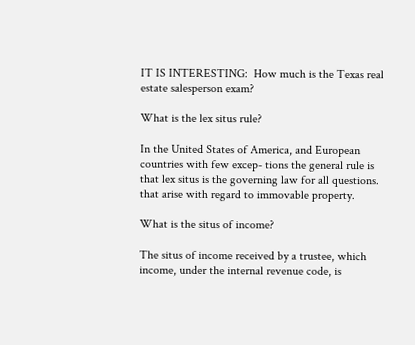IT IS INTERESTING:  How much is the Texas real estate salesperson exam?

What is the lex situs rule?

In the United States of America, and European countries with few excep- tions the general rule is that lex situs is the governing law for all questions. that arise with regard to immovable property.

What is the situs of income?

The situs of income received by a trustee, which income, under the internal revenue code, is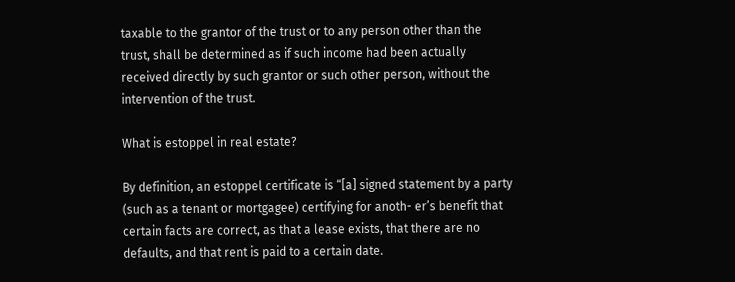taxable to the grantor of the trust or to any person other than the trust, shall be determined as if such income had been actually received directly by such grantor or such other person, without the intervention of the trust.

What is estoppel in real estate?

By definition, an estoppel certificate is “[a] signed statement by a party (such as a tenant or mortgagee) certifying for anoth- er’s benefit that certain facts are correct, as that a lease exists, that there are no defaults, and that rent is paid to a certain date.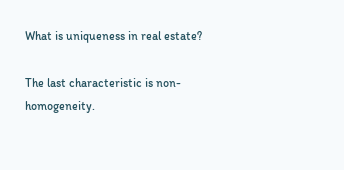What is uniqueness in real estate?

The last characteristic is non-homogeneity.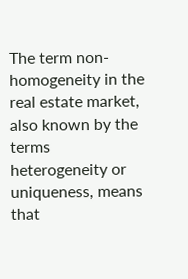The term non-homogeneity in the real estate market, also known by the terms heterogeneity or uniqueness, means that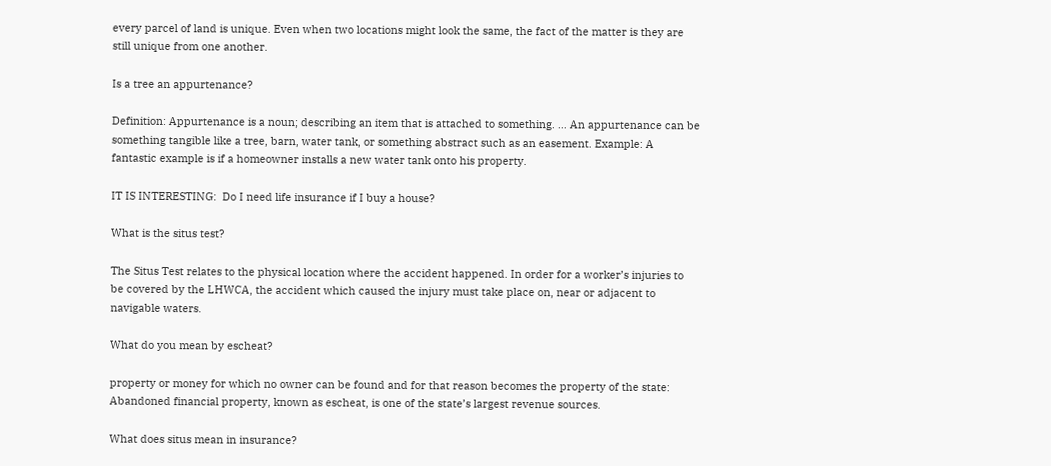every parcel of land is unique. Even when two locations might look the same, the fact of the matter is they are still unique from one another.

Is a tree an appurtenance?

Definition: Appurtenance is a noun; describing an item that is attached to something. … An appurtenance can be something tangible like a tree, barn, water tank, or something abstract such as an easement. Example: A fantastic example is if a homeowner installs a new water tank onto his property.

IT IS INTERESTING:  Do I need life insurance if I buy a house?

What is the situs test?

The Situs Test relates to the physical location where the accident happened. In order for a worker’s injuries to be covered by the LHWCA, the accident which caused the injury must take place on, near or adjacent to navigable waters.

What do you mean by escheat?

property or money for which no owner can be found and for that reason becomes the property of the state: Abandoned financial property, known as escheat, is one of the state’s largest revenue sources.

What does situs mean in insurance?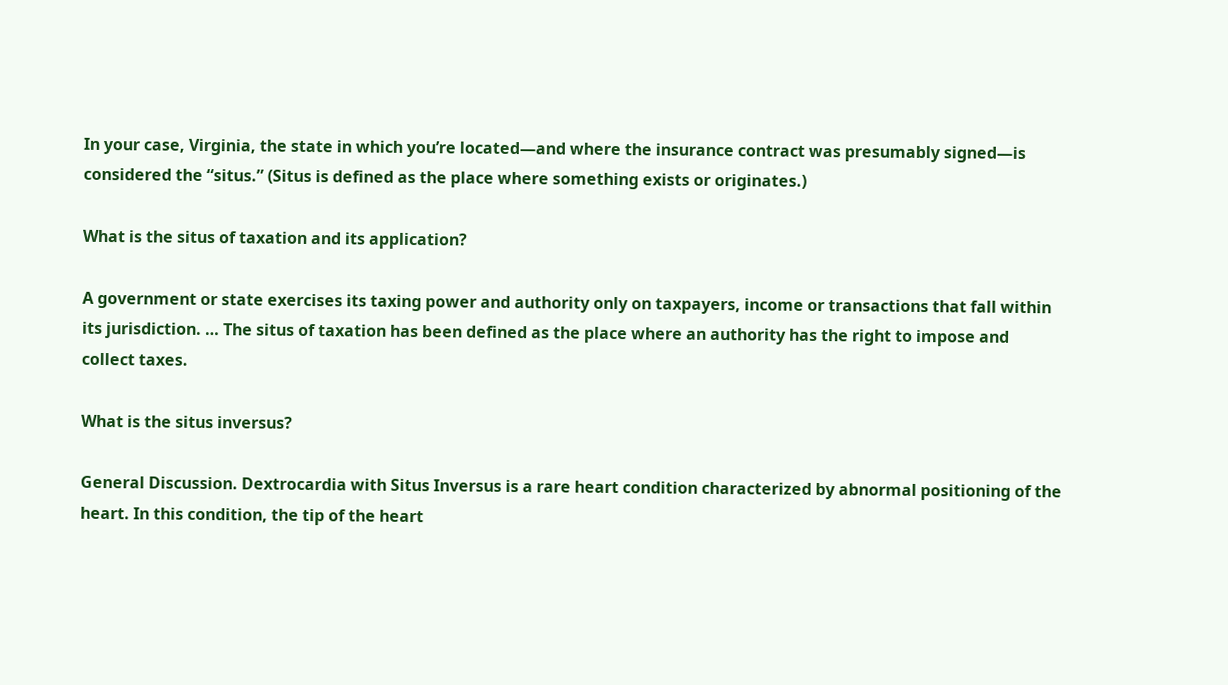In your case, Virginia, the state in which you’re located—and where the insurance contract was presumably signed—is considered the “situs.” (Situs is defined as the place where something exists or originates.)

What is the situs of taxation and its application?

A government or state exercises its taxing power and authority only on taxpayers, income or transactions that fall within its jurisdiction. … The situs of taxation has been defined as the place where an authority has the right to impose and collect taxes.

What is the situs inversus?

General Discussion. Dextrocardia with Situs Inversus is a rare heart condition characterized by abnormal positioning of the heart. In this condition, the tip of the heart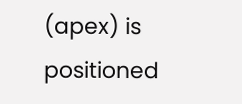(apex) is positioned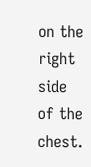on the right side of the chest.